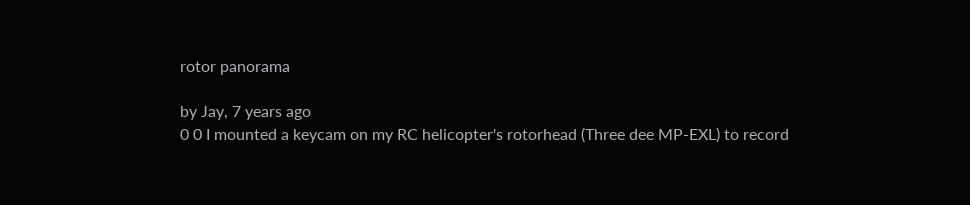rotor panorama

by Jay, 7 years ago
0 0 I mounted a keycam on my RC helicopter's rotorhead (Three dee MP-EXL) to record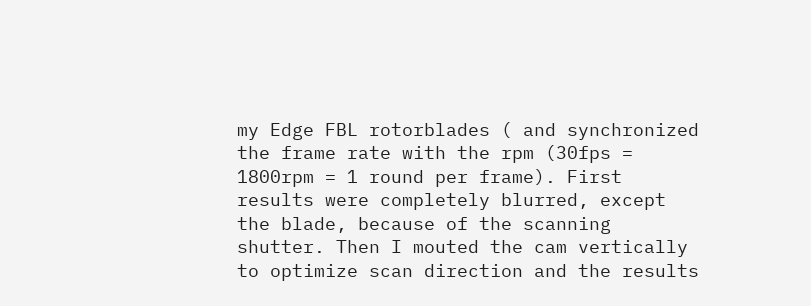my Edge FBL rotorblades ( and synchronized the frame rate with the rpm (30fps = 1800rpm = 1 round per frame). First results were completely blurred, except the blade, because of the scanning shutter. Then I mouted the cam vertically to optimize scan direction and the results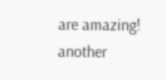are amazing! another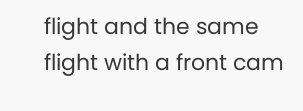flight and the same flight with a front cam